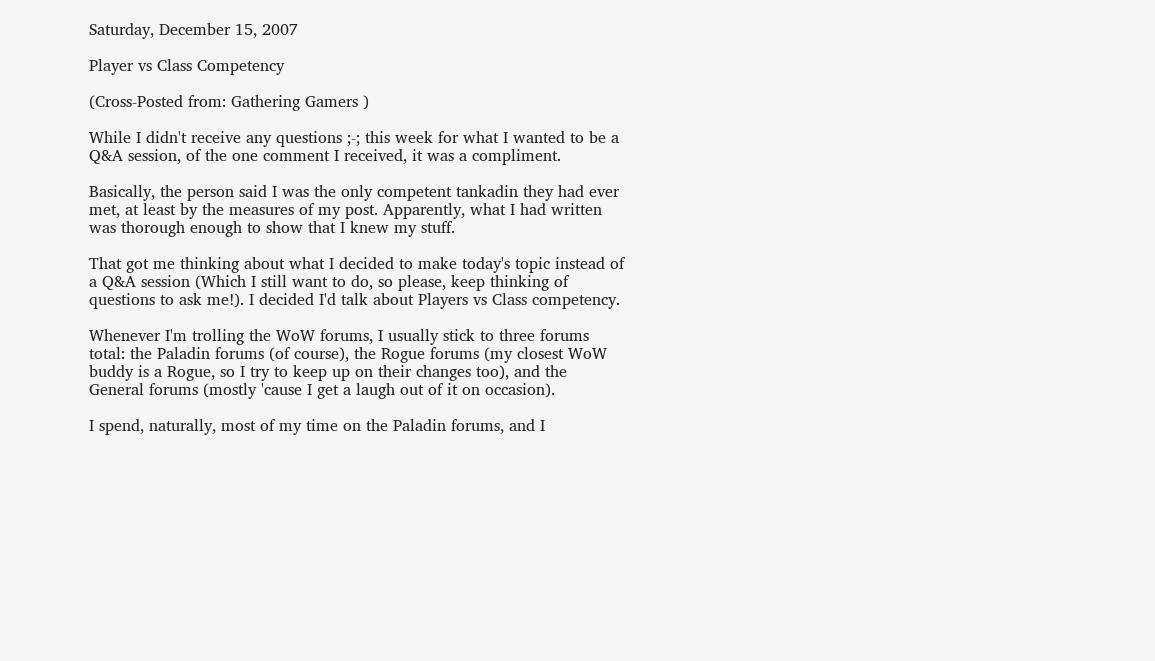Saturday, December 15, 2007

Player vs Class Competency

(Cross-Posted from: Gathering Gamers )

While I didn't receive any questions ;-; this week for what I wanted to be a Q&A session, of the one comment I received, it was a compliment.

Basically, the person said I was the only competent tankadin they had ever met, at least by the measures of my post. Apparently, what I had written was thorough enough to show that I knew my stuff.

That got me thinking about what I decided to make today's topic instead of a Q&A session (Which I still want to do, so please, keep thinking of questions to ask me!). I decided I'd talk about Players vs Class competency.

Whenever I'm trolling the WoW forums, I usually stick to three forums total: the Paladin forums (of course), the Rogue forums (my closest WoW buddy is a Rogue, so I try to keep up on their changes too), and the General forums (mostly 'cause I get a laugh out of it on occasion).

I spend, naturally, most of my time on the Paladin forums, and I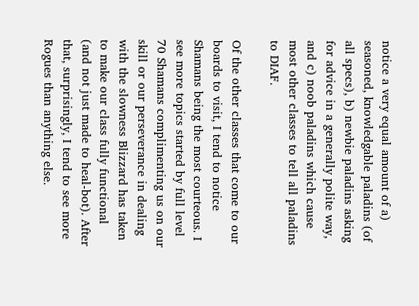notice a very equal amount of a) seasoned, knowledgable paladins (of all specs), b) newbie paladins asking for advice in a generally polite way, and c) noob paladins which cause most other classes to tell all paladins to DIAF.

Of the other classes that come to our boards to visit, I tend to notice Shamans being the most courteous. I see more topics started by full level 70 Shamans complimenting us on our skill or our perseverance in dealing with the slowness Blizzard has taken to make our class fully functional (and not just made to heal-bot). After that, surprisingly, I tend to see more Rogues than anything else.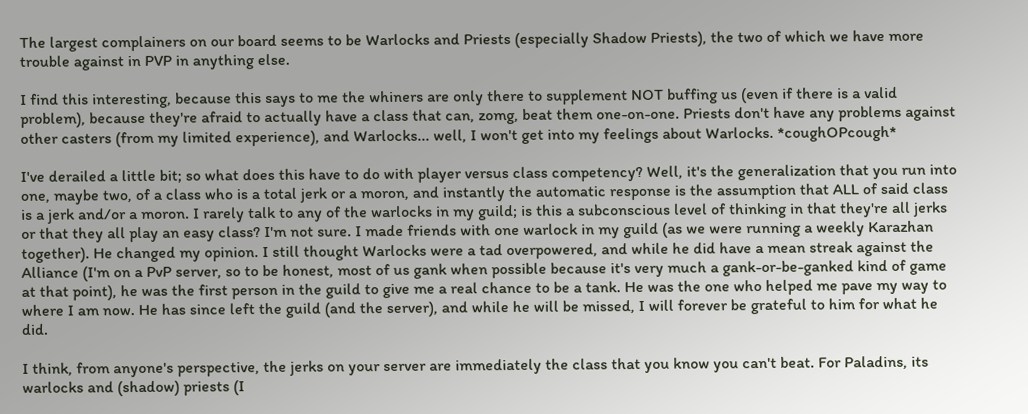The largest complainers on our board seems to be Warlocks and Priests (especially Shadow Priests), the two of which we have more trouble against in PVP in anything else.

I find this interesting, because this says to me the whiners are only there to supplement NOT buffing us (even if there is a valid problem), because they're afraid to actually have a class that can, zomg, beat them one-on-one. Priests don't have any problems against other casters (from my limited experience), and Warlocks... well, I won't get into my feelings about Warlocks. *coughOPcough*

I've derailed a little bit; so what does this have to do with player versus class competency? Well, it's the generalization that you run into one, maybe two, of a class who is a total jerk or a moron, and instantly the automatic response is the assumption that ALL of said class is a jerk and/or a moron. I rarely talk to any of the warlocks in my guild; is this a subconscious level of thinking in that they're all jerks or that they all play an easy class? I'm not sure. I made friends with one warlock in my guild (as we were running a weekly Karazhan together). He changed my opinion. I still thought Warlocks were a tad overpowered, and while he did have a mean streak against the Alliance (I'm on a PvP server, so to be honest, most of us gank when possible because it's very much a gank-or-be-ganked kind of game at that point), he was the first person in the guild to give me a real chance to be a tank. He was the one who helped me pave my way to where I am now. He has since left the guild (and the server), and while he will be missed, I will forever be grateful to him for what he did.

I think, from anyone's perspective, the jerks on your server are immediately the class that you know you can't beat. For Paladins, its warlocks and (shadow) priests (I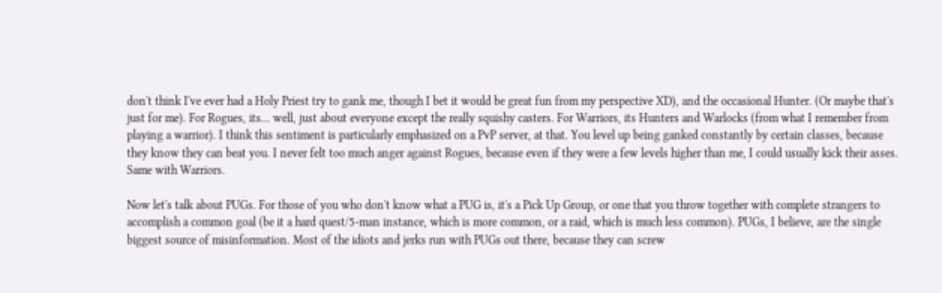don't think I've ever had a Holy Priest try to gank me, though I bet it would be great fun from my perspective XD), and the occasional Hunter. (Or maybe that's just for me). For Rogues, its... well, just about everyone except the really squishy casters. For Warriors, its Hunters and Warlocks (from what I remember from playing a warrior). I think this sentiment is particularly emphasized on a PvP server, at that. You level up being ganked constantly by certain classes, because they know they can beat you. I never felt too much anger against Rogues, because even if they were a few levels higher than me, I could usually kick their asses. Same with Warriors.

Now let's talk about PUGs. For those of you who don't know what a PUG is, it's a Pick Up Group, or one that you throw together with complete strangers to accomplish a common goal (be it a hard quest/5-man instance, which is more common, or a raid, which is much less common). PUGs, I believe, are the single biggest source of misinformation. Most of the idiots and jerks run with PUGs out there, because they can screw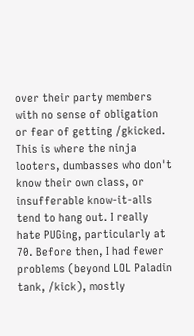over their party members with no sense of obligation or fear of getting /gkicked. This is where the ninja looters, dumbasses who don't know their own class, or insufferable know-it-alls tend to hang out. I really hate PUGing, particularly at 70. Before then, I had fewer problems (beyond LOL Paladin tank, /kick), mostly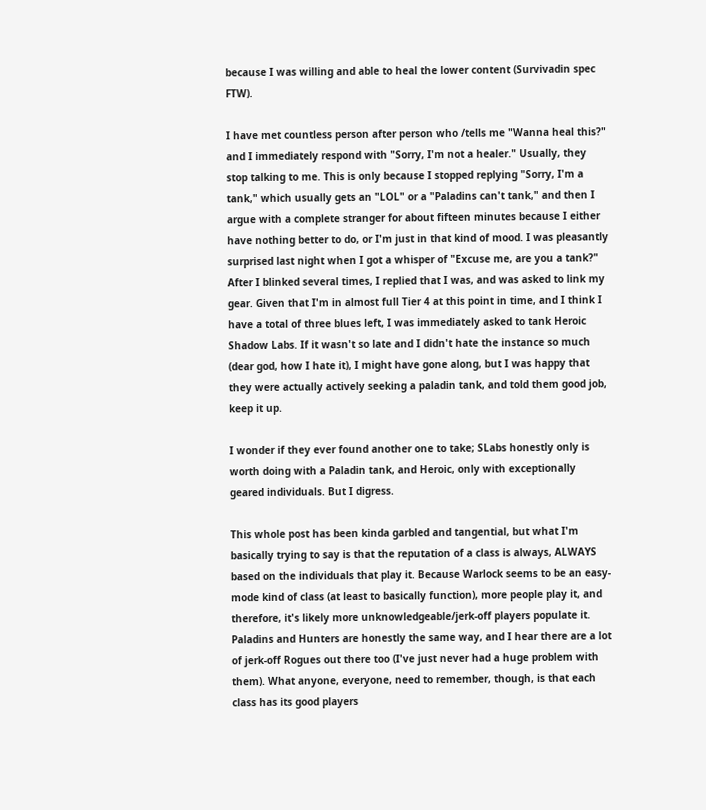because I was willing and able to heal the lower content (Survivadin spec FTW).

I have met countless person after person who /tells me "Wanna heal this?" and I immediately respond with "Sorry, I'm not a healer." Usually, they stop talking to me. This is only because I stopped replying "Sorry, I'm a tank," which usually gets an "LOL" or a "Paladins can't tank," and then I argue with a complete stranger for about fifteen minutes because I either have nothing better to do, or I'm just in that kind of mood. I was pleasantly surprised last night when I got a whisper of "Excuse me, are you a tank?" After I blinked several times, I replied that I was, and was asked to link my gear. Given that I'm in almost full Tier 4 at this point in time, and I think I have a total of three blues left, I was immediately asked to tank Heroic Shadow Labs. If it wasn't so late and I didn't hate the instance so much (dear god, how I hate it), I might have gone along, but I was happy that they were actually actively seeking a paladin tank, and told them good job, keep it up.

I wonder if they ever found another one to take; SLabs honestly only is worth doing with a Paladin tank, and Heroic, only with exceptionally geared individuals. But I digress.

This whole post has been kinda garbled and tangential, but what I'm basically trying to say is that the reputation of a class is always, ALWAYS based on the individuals that play it. Because Warlock seems to be an easy-mode kind of class (at least to basically function), more people play it, and therefore, it's likely more unknowledgeable/jerk-off players populate it. Paladins and Hunters are honestly the same way, and I hear there are a lot of jerk-off Rogues out there too (I've just never had a huge problem with them). What anyone, everyone, need to remember, though, is that each class has its good players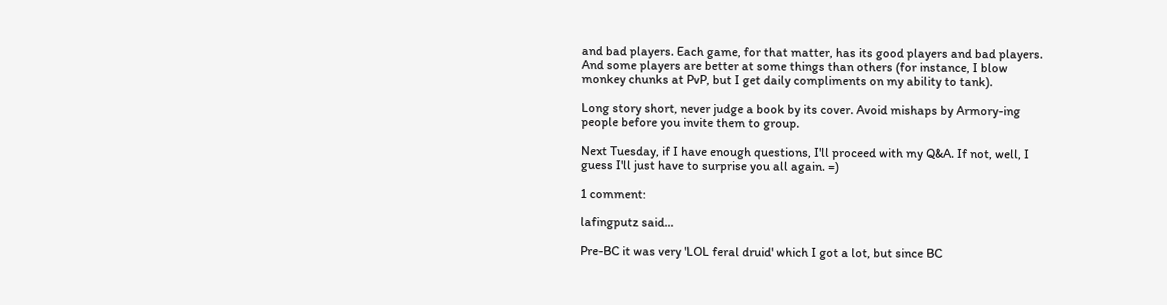and bad players. Each game, for that matter, has its good players and bad players. And some players are better at some things than others (for instance, I blow monkey chunks at PvP, but I get daily compliments on my ability to tank).

Long story short, never judge a book by its cover. Avoid mishaps by Armory-ing people before you invite them to group.

Next Tuesday, if I have enough questions, I'll proceed with my Q&A. If not, well, I guess I'll just have to surprise you all again. =)

1 comment:

lafingputz said...

Pre-BC it was very 'LOL feral druid' which I got a lot, but since BC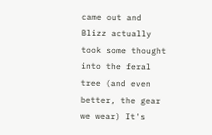came out and Blizz actually took some thought into the feral tree (and even better, the gear we wear) It's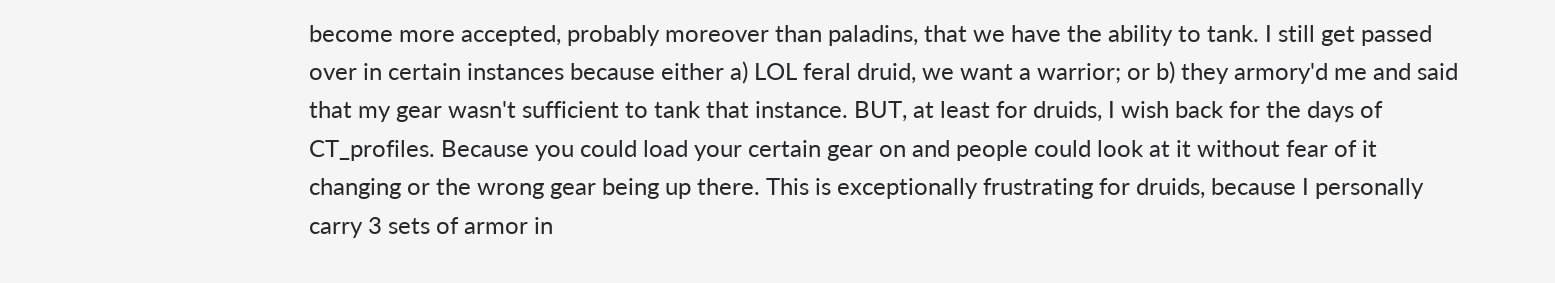become more accepted, probably moreover than paladins, that we have the ability to tank. I still get passed over in certain instances because either a) LOL feral druid, we want a warrior; or b) they armory'd me and said that my gear wasn't sufficient to tank that instance. BUT, at least for druids, I wish back for the days of CT_profiles. Because you could load your certain gear on and people could look at it without fear of it changing or the wrong gear being up there. This is exceptionally frustrating for druids, because I personally carry 3 sets of armor in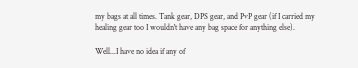my bags at all times. Tank gear, DPS gear, and PvP gear (if I carried my healing gear too I wouldn't have any bag space for anything else).

Well...I have no idea if any of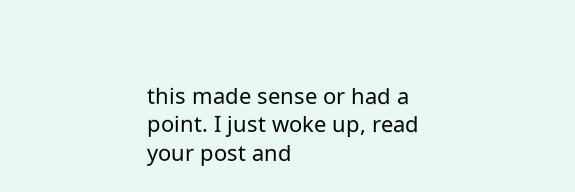this made sense or had a point. I just woke up, read your post and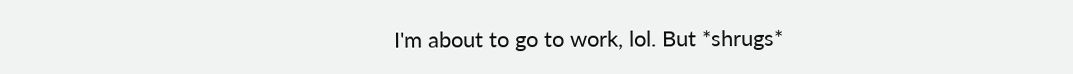I'm about to go to work, lol. But *shrugs*